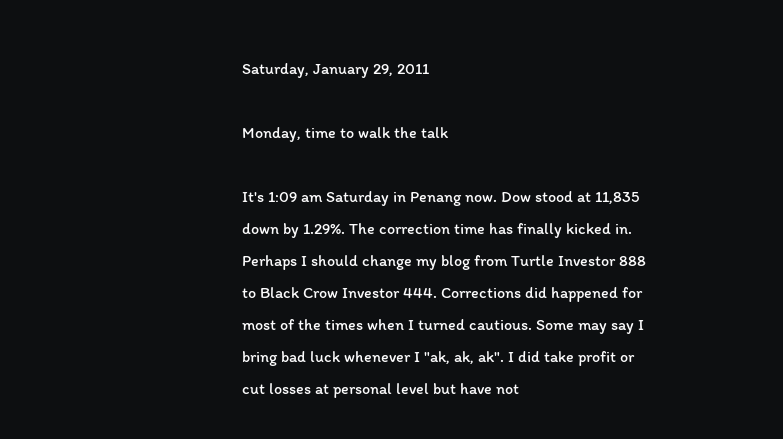Saturday, January 29, 2011

Monday, time to walk the talk

It's 1:09 am Saturday in Penang now. Dow stood at 11,835 down by 1.29%. The correction time has finally kicked in. Perhaps I should change my blog from Turtle Investor 888 to Black Crow Investor 444. Corrections did happened for most of the times when I turned cautious. Some may say I bring bad luck whenever I "ak, ak, ak". I did take profit or cut losses at personal level but have not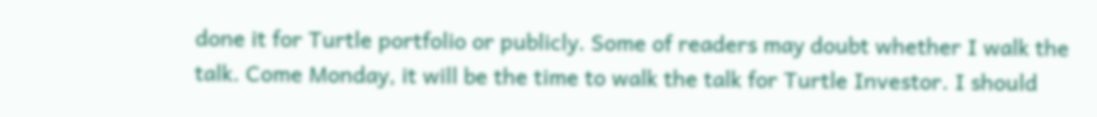done it for Turtle portfolio or publicly. Some of readers may doubt whether I walk the talk. Come Monday, it will be the time to walk the talk for Turtle Investor. I should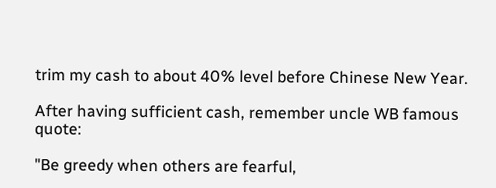trim my cash to about 40% level before Chinese New Year.

After having sufficient cash, remember uncle WB famous quote:

"Be greedy when others are fearful,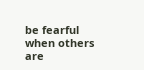be fearful when others are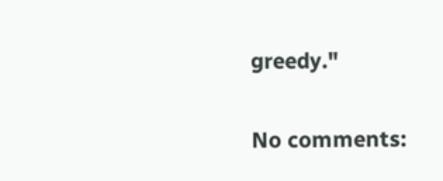greedy."

No comments: